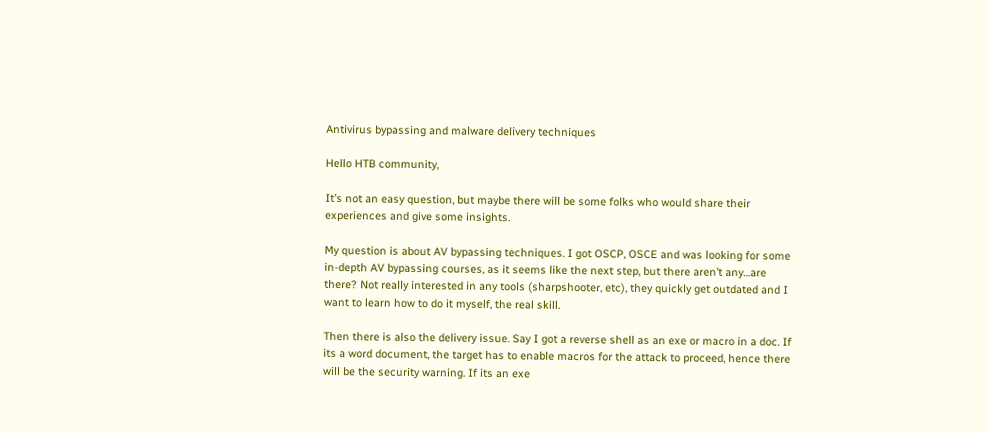Antivirus bypassing and malware delivery techniques

Hello HTB community,

It’s not an easy question, but maybe there will be some folks who would share their experiences and give some insights.

My question is about AV bypassing techniques. I got OSCP, OSCE and was looking for some in-depth AV bypassing courses, as it seems like the next step, but there aren’t any…are there? Not really interested in any tools (sharpshooter, etc), they quickly get outdated and I want to learn how to do it myself, the real skill.

Then there is also the delivery issue. Say I got a reverse shell as an exe or macro in a doc. If its a word document, the target has to enable macros for the attack to proceed, hence there will be the security warning. If its an exe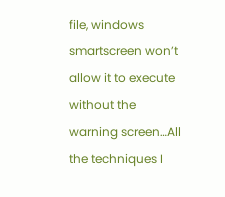file, windows smartscreen won’t allow it to execute without the warning screen…All the techniques I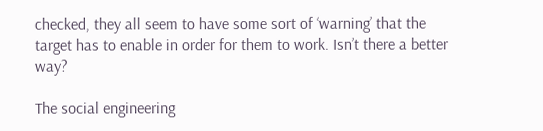checked, they all seem to have some sort of ‘warning’ that the target has to enable in order for them to work. Isn’t there a better way?

The social engineering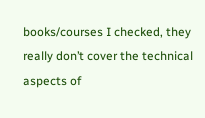books/courses I checked, they really don’t cover the technical aspects of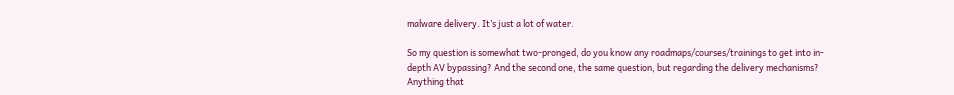malware delivery. It’s just a lot of water.

So my question is somewhat two-pronged, do you know any roadmaps/courses/trainings to get into in-depth AV bypassing? And the second one, the same question, but regarding the delivery mechanisms? Anything that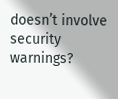doesn’t involve security warnings?